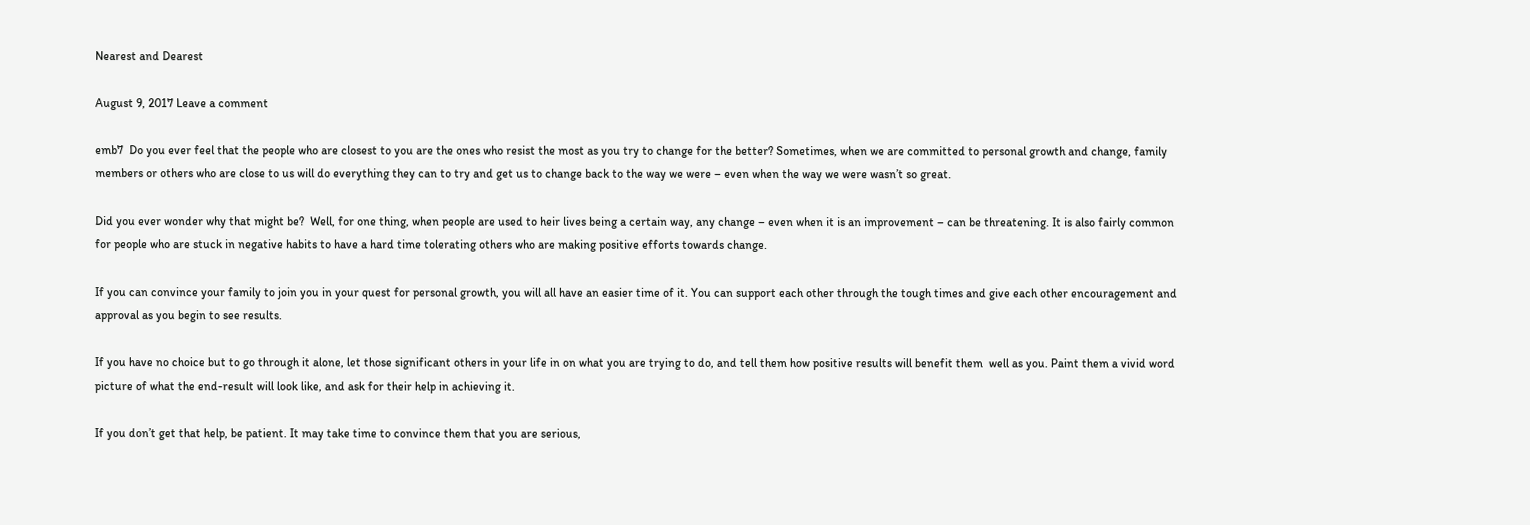Nearest and Dearest

August 9, 2017 Leave a comment

emb7  Do you ever feel that the people who are closest to you are the ones who resist the most as you try to change for the better? Sometimes, when we are committed to personal growth and change, family members or others who are close to us will do everything they can to try and get us to change back to the way we were – even when the way we were wasn’t so great.

Did you ever wonder why that might be?  Well, for one thing, when people are used to heir lives being a certain way, any change – even when it is an improvement – can be threatening. It is also fairly common for people who are stuck in negative habits to have a hard time tolerating others who are making positive efforts towards change.

If you can convince your family to join you in your quest for personal growth, you will all have an easier time of it. You can support each other through the tough times and give each other encouragement and approval as you begin to see results.

If you have no choice but to go through it alone, let those significant others in your life in on what you are trying to do, and tell them how positive results will benefit them  well as you. Paint them a vivid word picture of what the end-result will look like, and ask for their help in achieving it.

If you don’t get that help, be patient. It may take time to convince them that you are serious,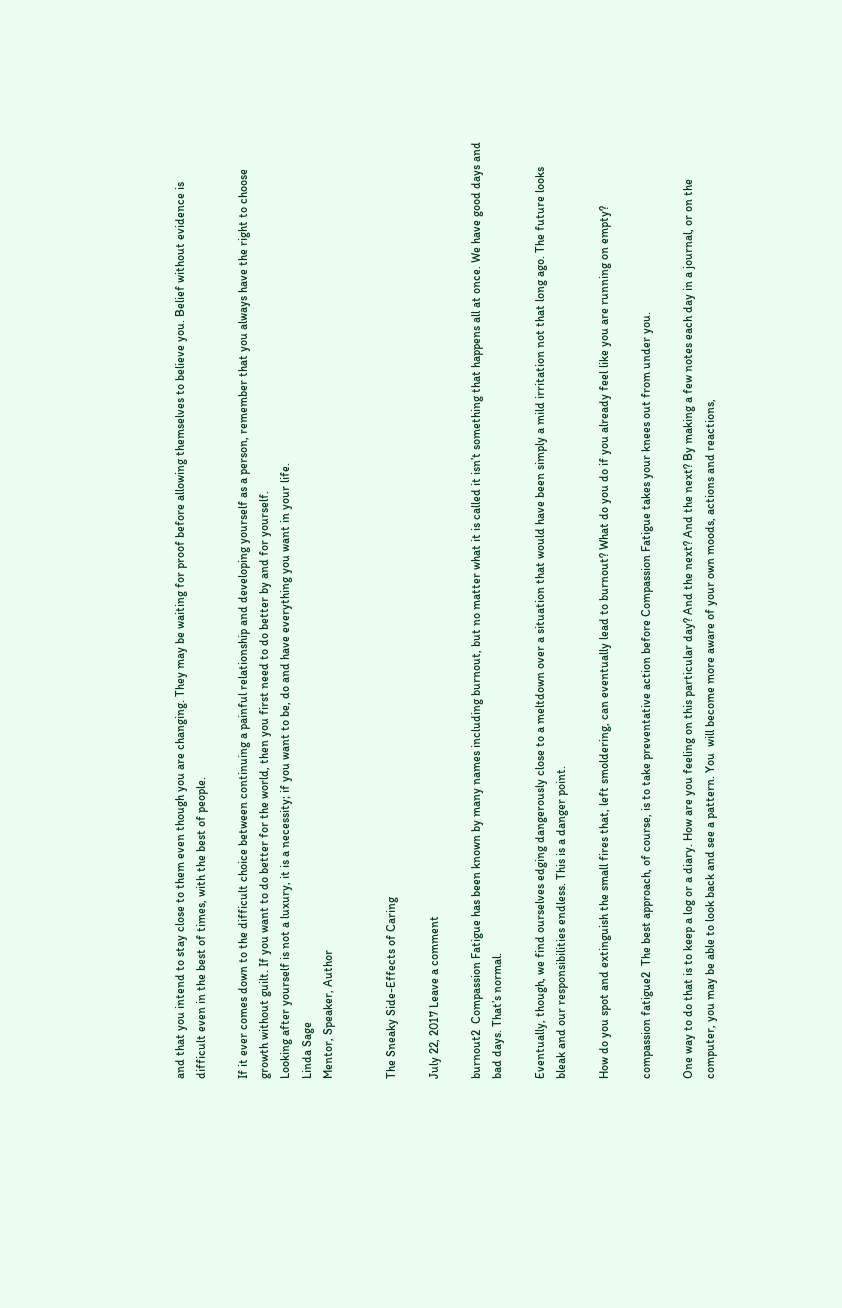and that you intend to stay close to them even though you are changing. They may be waiting for proof before allowing themselves to believe you. Belief without evidence is difficult even in the best of times, with the best of people.

If it ever comes down to the difficult choice between continuing a painful relationship and developing yourself as a person, remember that you always have the right to choose growth without guilt. If you want to do better for the world, then you first need to do better by and for yourself.
Looking after yourself is not a luxury, it is a necessity; if you want to be, do and have everything you want in your life.
Linda Sage
Mentor, Speaker, Author


The Sneaky Side-Effects of Caring

July 22, 2017 Leave a comment

burnout2  Compassion Fatigue has been known by many names including burnout, but no matter what it is called it isn’t something that happens all at once. We have good days and bad days. That’s normal.

Eventually, though, we find ourselves edging dangerously close to a meltdown over a situation that would have been simply a mild irritation not that long ago. The future looks bleak and our responsibilities endless. This is a danger point.

How do you spot and extinguish the small fires that, left smoldering, can eventually lead to burnout? What do you do if you already feel like you are running on empty?

compassion fatigue2  The best approach, of course, is to take preventative action before Compassion Fatigue takes your knees out from under you.

One way to do that is to keep a log or a diary. How are you feeling on this particular day? And the next? And the next? By making a few notes each day in a journal, or on the computer, you may be able to look back and see a pattern. You  will become more aware of your own moods, actions and reactions,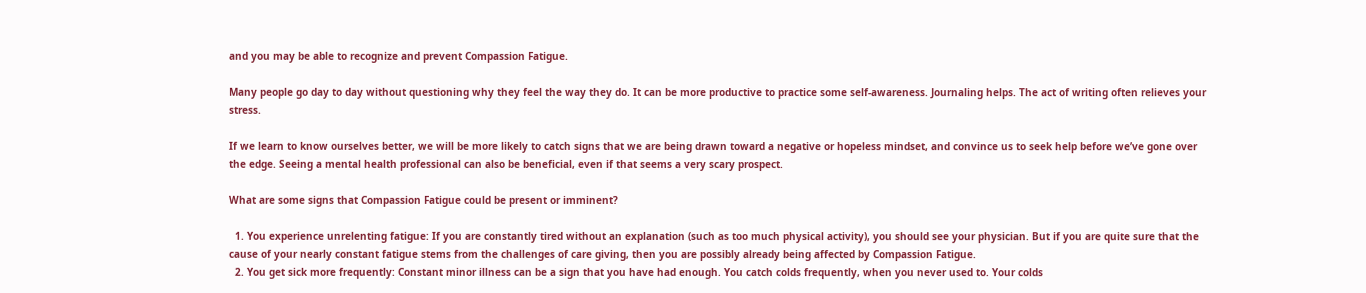and you may be able to recognize and prevent Compassion Fatigue.

Many people go day to day without questioning why they feel the way they do. It can be more productive to practice some self-awareness. Journaling helps. The act of writing often relieves your stress.

If we learn to know ourselves better, we will be more likely to catch signs that we are being drawn toward a negative or hopeless mindset, and convince us to seek help before we’ve gone over the edge. Seeing a mental health professional can also be beneficial, even if that seems a very scary prospect.

What are some signs that Compassion Fatigue could be present or imminent?

  1. You experience unrelenting fatigue: If you are constantly tired without an explanation (such as too much physical activity), you should see your physician. But if you are quite sure that the cause of your nearly constant fatigue stems from the challenges of care giving, then you are possibly already being affected by Compassion Fatigue.
  2. You get sick more frequently: Constant minor illness can be a sign that you have had enough. You catch colds frequently, when you never used to. Your colds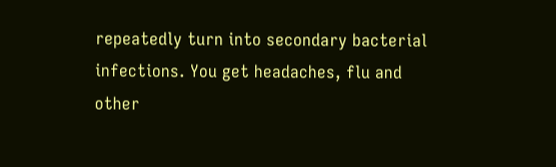repeatedly turn into secondary bacterial infections. You get headaches, flu and other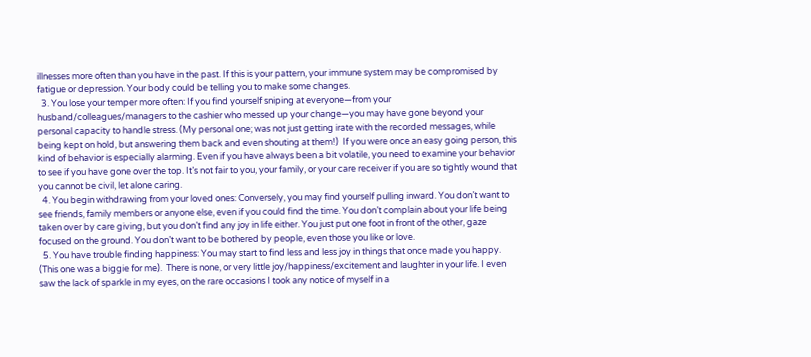illnesses more often than you have in the past. If this is your pattern, your immune system may be compromised by fatigue or depression. Your body could be telling you to make some changes.
  3. You lose your temper more often: If you find yourself sniping at everyone—from your husband/colleagues/managers to the cashier who messed up your change—you may have gone beyond your personal capacity to handle stress. (My personal one; was not just getting irate with the recorded messages, while being kept on hold, but answering them back and even shouting at them!)  If you were once an easy going person, this kind of behavior is especially alarming. Even if you have always been a bit volatile, you need to examine your behavior to see if you have gone over the top. It’s not fair to you, your family, or your care receiver if you are so tightly wound that you cannot be civil, let alone caring.
  4. You begin withdrawing from your loved ones: Conversely, you may find yourself pulling inward. You don’t want to see friends, family members or anyone else, even if you could find the time. You don’t complain about your life being taken over by care giving, but you don’t find any joy in life either. You just put one foot in front of the other, gaze focused on the ground. You don’t want to be bothered by people, even those you like or love.
  5. You have trouble finding happiness: You may start to find less and less joy in things that once made you happy. (This one was a biggie for me).  There is none, or very little joy/happiness/excitement and laughter in your life. I even saw the lack of sparkle in my eyes, on the rare occasions I took any notice of myself in a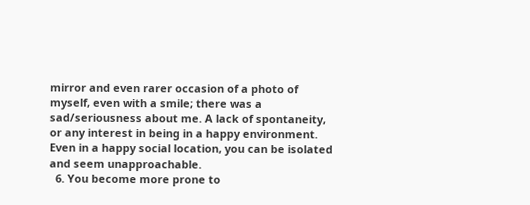mirror and even rarer occasion of a photo of myself, even with a smile; there was a sad/seriousness about me. A lack of spontaneity, or any interest in being in a happy environment. Even in a happy social location, you can be isolated and seem unapproachable.
  6. You become more prone to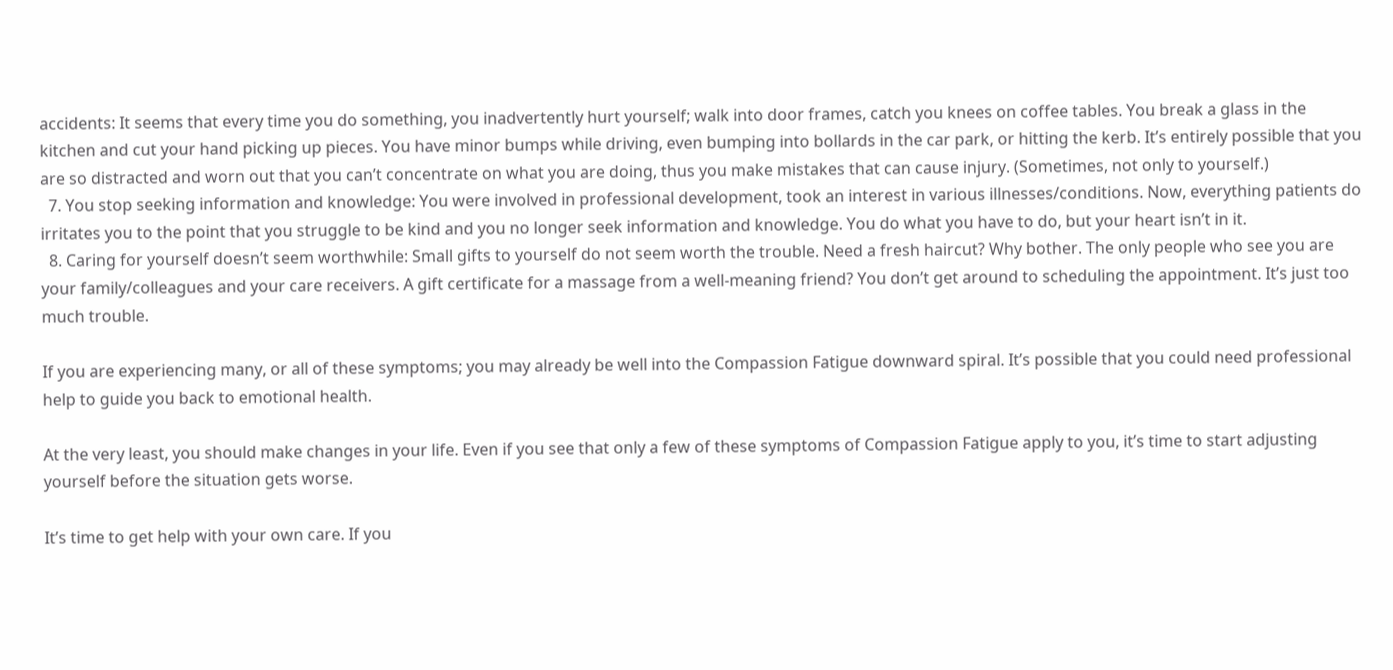accidents: It seems that every time you do something, you inadvertently hurt yourself; walk into door frames, catch you knees on coffee tables. You break a glass in the kitchen and cut your hand picking up pieces. You have minor bumps while driving, even bumping into bollards in the car park, or hitting the kerb. It’s entirely possible that you are so distracted and worn out that you can’t concentrate on what you are doing, thus you make mistakes that can cause injury. (Sometimes, not only to yourself.)
  7. You stop seeking information and knowledge: You were involved in professional development, took an interest in various illnesses/conditions. Now, everything patients do irritates you to the point that you struggle to be kind and you no longer seek information and knowledge. You do what you have to do, but your heart isn’t in it.
  8. Caring for yourself doesn’t seem worthwhile: Small gifts to yourself do not seem worth the trouble. Need a fresh haircut? Why bother. The only people who see you are your family/colleagues and your care receivers. A gift certificate for a massage from a well-meaning friend? You don’t get around to scheduling the appointment. It’s just too much trouble.

If you are experiencing many, or all of these symptoms; you may already be well into the Compassion Fatigue downward spiral. It’s possible that you could need professional help to guide you back to emotional health.

At the very least, you should make changes in your life. Even if you see that only a few of these symptoms of Compassion Fatigue apply to you, it’s time to start adjusting yourself before the situation gets worse.

It’s time to get help with your own care. If you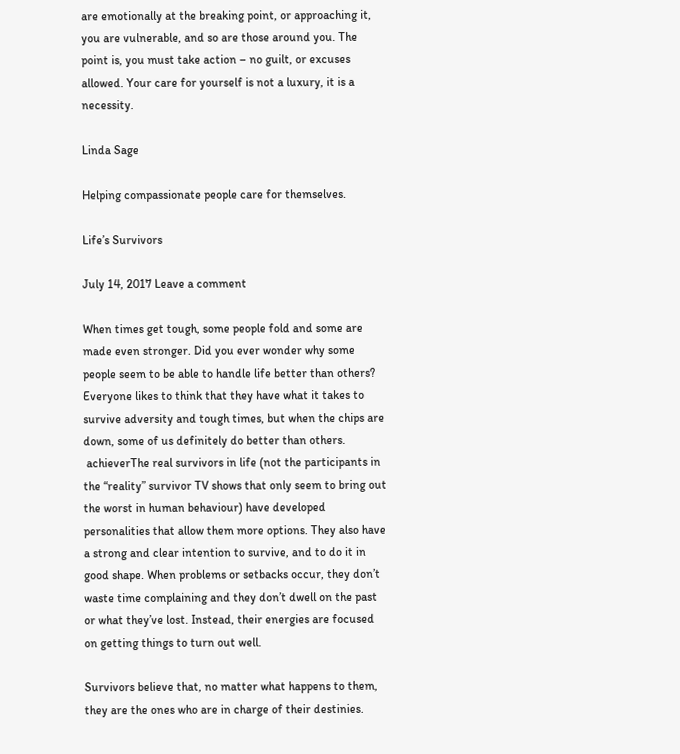are emotionally at the breaking point, or approaching it, you are vulnerable, and so are those around you. The point is, you must take action – no guilt, or excuses allowed. Your care for yourself is not a luxury, it is a necessity.

Linda Sage

Helping compassionate people care for themselves.

Life’s Survivors

July 14, 2017 Leave a comment

When times get tough, some people fold and some are made even stronger. Did you ever wonder why some people seem to be able to handle life better than others? Everyone likes to think that they have what it takes to survive adversity and tough times, but when the chips are down, some of us definitely do better than others.
 achieverThe real survivors in life (not the participants in the “reality” survivor TV shows that only seem to bring out the worst in human behaviour) have developed personalities that allow them more options. They also have a strong and clear intention to survive, and to do it in good shape. When problems or setbacks occur, they don’t waste time complaining and they don’t dwell on the past or what they’ve lost. Instead, their energies are focused on getting things to turn out well.

Survivors believe that, no matter what happens to them, they are the ones who are in charge of their destinies.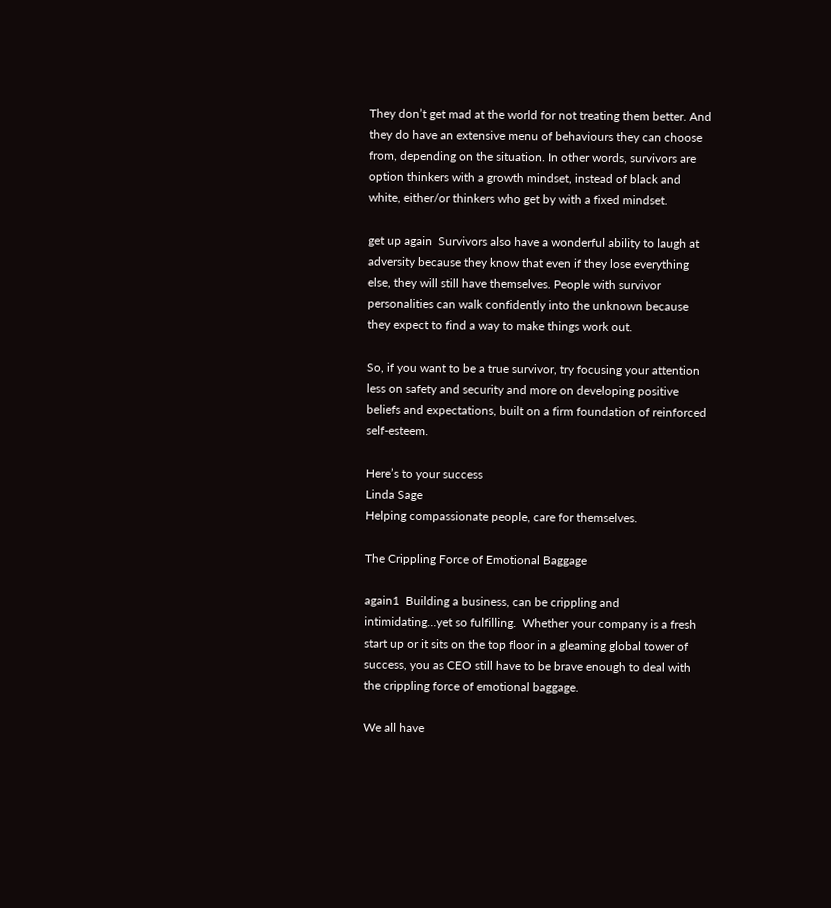They don’t get mad at the world for not treating them better. And they do have an extensive menu of behaviours they can choose from, depending on the situation. In other words, survivors are option thinkers with a growth mindset, instead of black and white, either/or thinkers who get by with a fixed mindset.

get up again  Survivors also have a wonderful ability to laugh at adversity because they know that even if they lose everything else, they will still have themselves. People with survivor personalities can walk confidently into the unknown because they expect to find a way to make things work out.

So, if you want to be a true survivor, try focusing your attention less on safety and security and more on developing positive beliefs and expectations, built on a firm foundation of reinforced self-esteem.

Here’s to your success
Linda Sage
Helping compassionate people, care for themselves.

The Crippling Force of Emotional Baggage

again1  Building a business, can be crippling and intimidating…yet so fulfilling.  Whether your company is a fresh start up or it sits on the top floor in a gleaming global tower of success, you as CEO still have to be brave enough to deal with the crippling force of emotional baggage.

We all have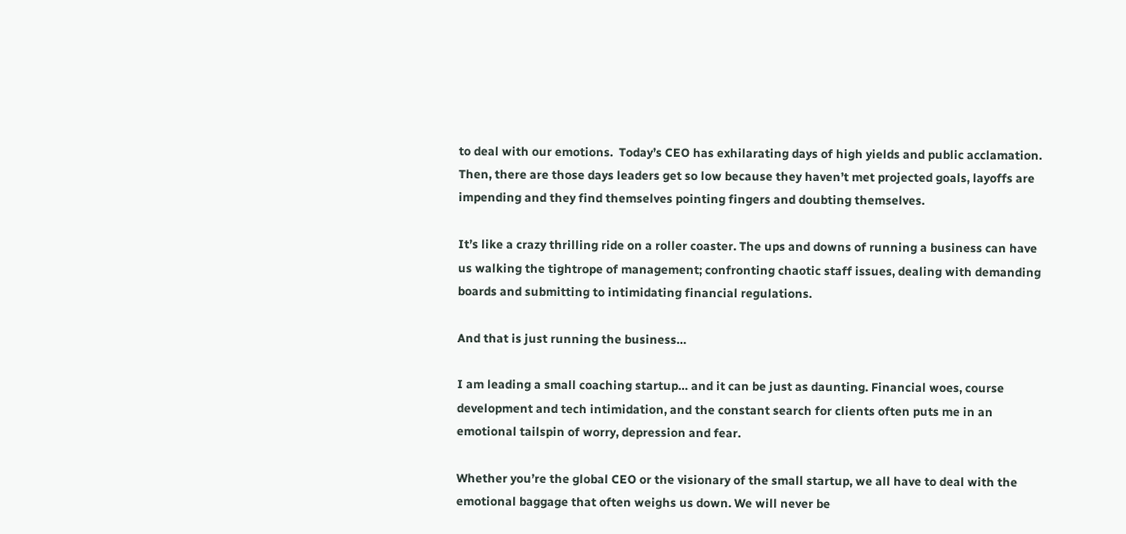to deal with our emotions.  Today’s CEO has exhilarating days of high yields and public acclamation.  Then, there are those days leaders get so low because they haven’t met projected goals, layoffs are impending and they find themselves pointing fingers and doubting themselves.

It’s like a crazy thrilling ride on a roller coaster. The ups and downs of running a business can have us walking the tightrope of management; confronting chaotic staff issues, dealing with demanding boards and submitting to intimidating financial regulations.

And that is just running the business…

I am leading a small coaching startup… and it can be just as daunting. Financial woes, course development and tech intimidation, and the constant search for clients often puts me in an emotional tailspin of worry, depression and fear.

Whether you’re the global CEO or the visionary of the small startup, we all have to deal with the emotional baggage that often weighs us down. We will never be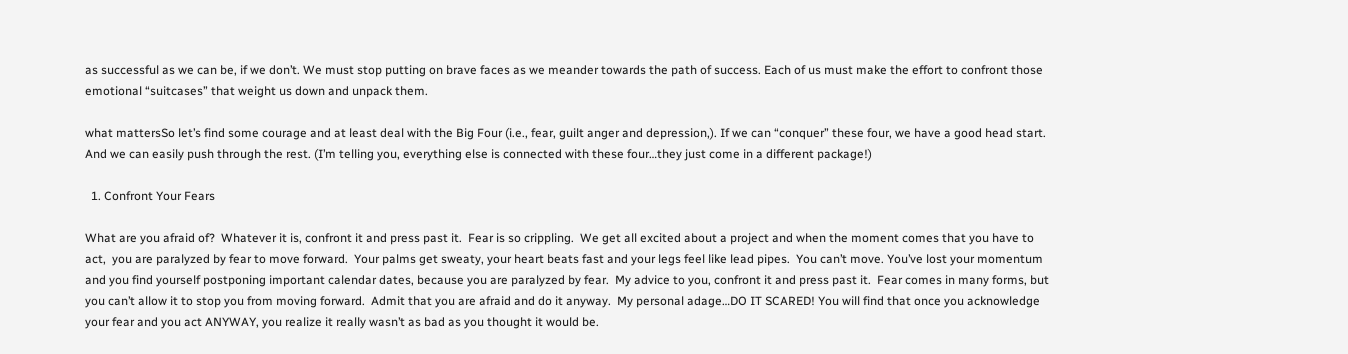as successful as we can be, if we don’t. We must stop putting on brave faces as we meander towards the path of success. Each of us must make the effort to confront those emotional “suitcases” that weight us down and unpack them.

what mattersSo let’s find some courage and at least deal with the Big Four (i.e., fear, guilt anger and depression,). If we can “conquer” these four, we have a good head start. And we can easily push through the rest. (I’m telling you, everything else is connected with these four…they just come in a different package!)

  1. Confront Your Fears

What are you afraid of?  Whatever it is, confront it and press past it.  Fear is so crippling.  We get all excited about a project and when the moment comes that you have to act,  you are paralyzed by fear to move forward.  Your palms get sweaty, your heart beats fast and your legs feel like lead pipes.  You can’t move. You’ve lost your momentum and you find yourself postponing important calendar dates, because you are paralyzed by fear.  My advice to you, confront it and press past it.  Fear comes in many forms, but you can’t allow it to stop you from moving forward.  Admit that you are afraid and do it anyway.  My personal adage…DO IT SCARED! You will find that once you acknowledge your fear and you act ANYWAY, you realize it really wasn’t as bad as you thought it would be.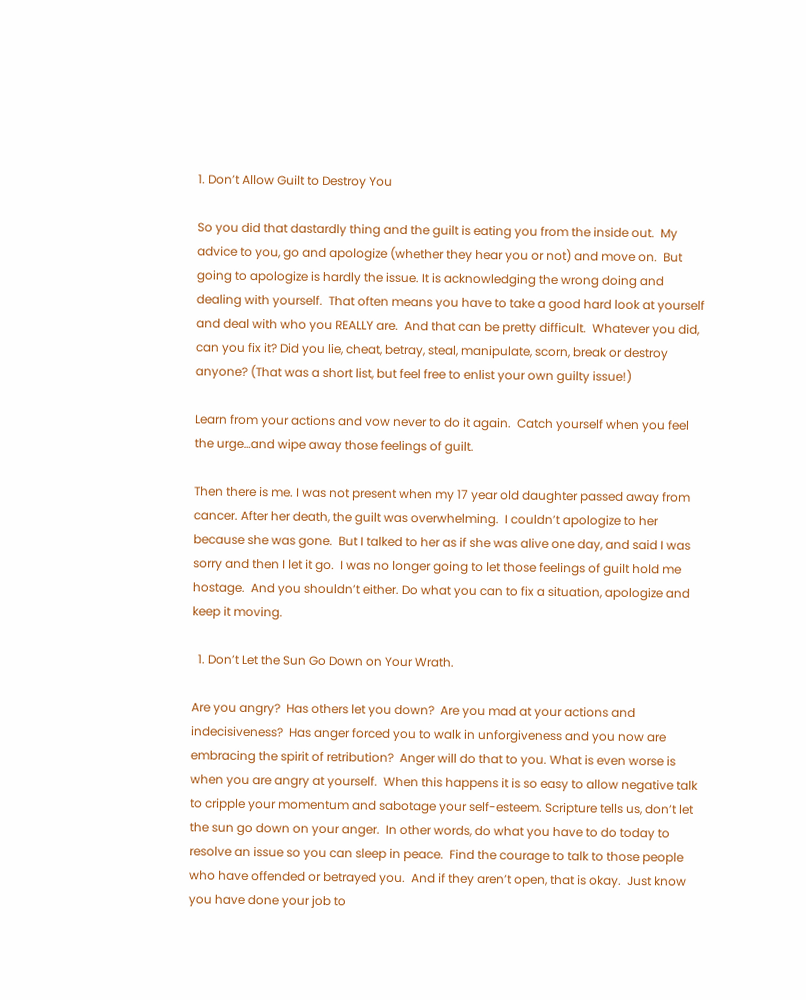1. Don’t Allow Guilt to Destroy You

So you did that dastardly thing and the guilt is eating you from the inside out.  My advice to you, go and apologize (whether they hear you or not) and move on.  But going to apologize is hardly the issue. It is acknowledging the wrong doing and dealing with yourself.  That often means you have to take a good hard look at yourself and deal with who you REALLY are.  And that can be pretty difficult.  Whatever you did, can you fix it? Did you lie, cheat, betray, steal, manipulate, scorn, break or destroy anyone? (That was a short list, but feel free to enlist your own guilty issue!)

Learn from your actions and vow never to do it again.  Catch yourself when you feel the urge…and wipe away those feelings of guilt.

Then there is me. I was not present when my 17 year old daughter passed away from cancer. After her death, the guilt was overwhelming.  I couldn’t apologize to her because she was gone.  But I talked to her as if she was alive one day, and said I was sorry and then I let it go.  I was no longer going to let those feelings of guilt hold me hostage.  And you shouldn’t either. Do what you can to fix a situation, apologize and keep it moving.

  1. Don’t Let the Sun Go Down on Your Wrath.

Are you angry?  Has others let you down?  Are you mad at your actions and indecisiveness?  Has anger forced you to walk in unforgiveness and you now are embracing the spirit of retribution?  Anger will do that to you. What is even worse is when you are angry at yourself.  When this happens it is so easy to allow negative talk to cripple your momentum and sabotage your self-esteem. Scripture tells us, don’t let the sun go down on your anger.  In other words, do what you have to do today to resolve an issue so you can sleep in peace.  Find the courage to talk to those people who have offended or betrayed you.  And if they aren’t open, that is okay.  Just know you have done your job to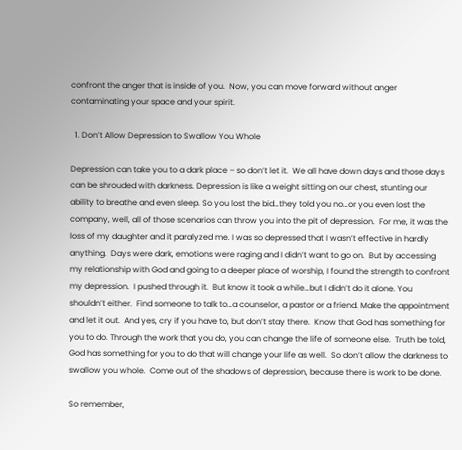confront the anger that is inside of you.  Now, you can move forward without anger contaminating your space and your spirit.

  1. Don’t Allow Depression to Swallow You Whole

Depression can take you to a dark place – so don’t let it.  We all have down days and those days can be shrouded with darkness. Depression is like a weight sitting on our chest, stunting our ability to breathe and even sleep. So you lost the bid…they told you no…or you even lost the company, well, all of those scenarios can throw you into the pit of depression.  For me, it was the loss of my daughter and it paralyzed me. I was so depressed that I wasn’t effective in hardly anything.  Days were dark, emotions were raging and I didn’t want to go on.  But by accessing my relationship with God and going to a deeper place of worship, I found the strength to confront my depression.  I pushed through it.  But know it took a while…but I didn’t do it alone. You shouldn’t either.  Find someone to talk to…a counselor, a pastor or a friend. Make the appointment and let it out.  And yes, cry if you have to, but don’t stay there.  Know that God has something for you to do. Through the work that you do, you can change the life of someone else.  Truth be told, God has something for you to do that will change your life as well.  So don’t allow the darkness to swallow you whole.  Come out of the shadows of depression, because there is work to be done.

So remember,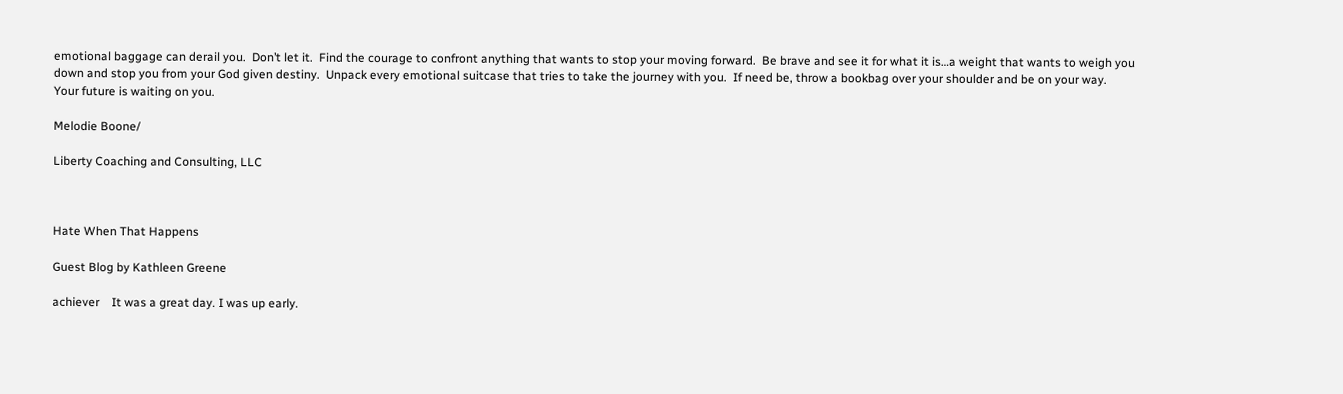emotional baggage can derail you.  Don’t let it.  Find the courage to confront anything that wants to stop your moving forward.  Be brave and see it for what it is…a weight that wants to weigh you down and stop you from your God given destiny.  Unpack every emotional suitcase that tries to take the journey with you.  If need be, throw a bookbag over your shoulder and be on your way.  Your future is waiting on you.

Melodie Boone/

Liberty Coaching and Consulting, LLC



Hate When That Happens

Guest Blog by Kathleen Greene

achiever    It was a great day. I was up early.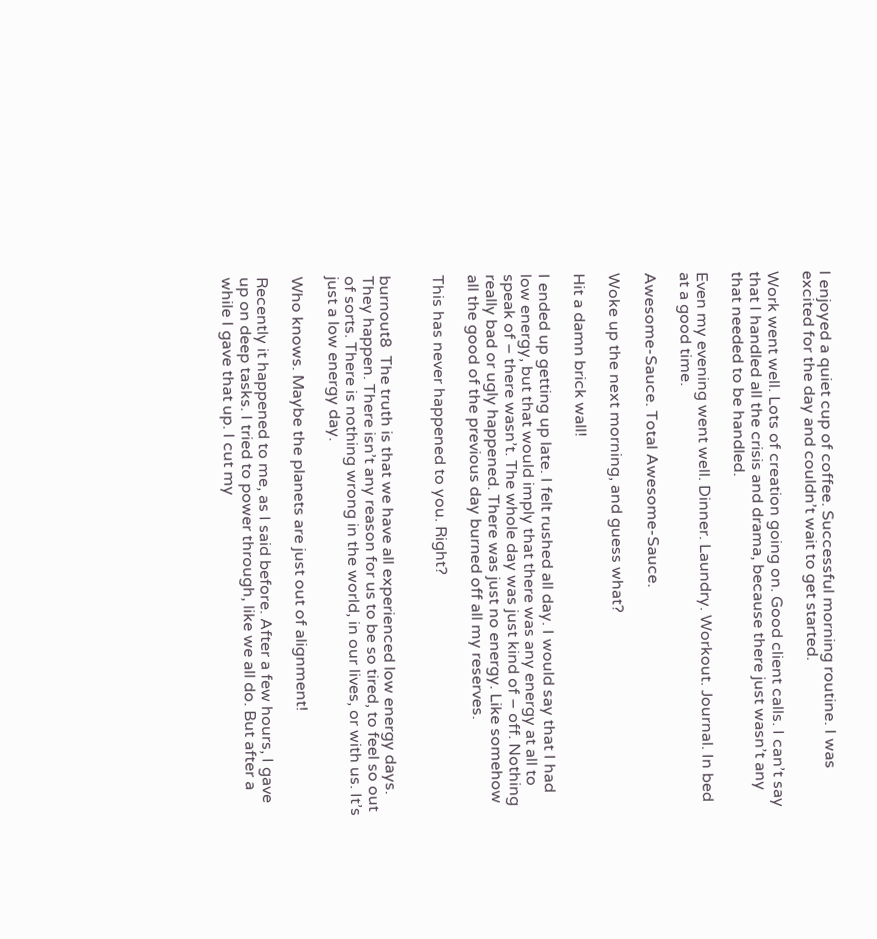I enjoyed a quiet cup of coffee. Successful morning routine. I was excited for the day and couldn’t wait to get started.

Work went well. Lots of creation going on. Good client calls. I can’t say that I handled all the crisis and drama, because there just wasn’t any that needed to be handled.

Even my evening went well. Dinner. Laundry. Workout. Journal. In bed at a good time.

Awesome-Sauce. Total Awesome-Sauce.

Woke up the next morning, and guess what?

Hit a damn brick wall!

I ended up getting up late. I felt rushed all day. I would say that I had low energy, but that would imply that there was any energy at all to speak of – there wasn’t. The whole day was just kind of – off. Nothing really bad or ugly happened. There was just no energy. Like somehow all the good of the previous day burned off all my reserves.

This has never happened to you. Right?


burnout8  The truth is that we have all experienced low energy days. They happen. There isn’t any reason for us to be so tired, to feel so out of sorts. There is nothing wrong in the world, in our lives, or with us. It’s just a low energy day.

Who knows. Maybe the planets are just out of alignment!

Recently it happened to me, as I said before. After a few hours, I gave up on deep tasks. I tried to power through, like we all do. But after a while I gave that up. I cut my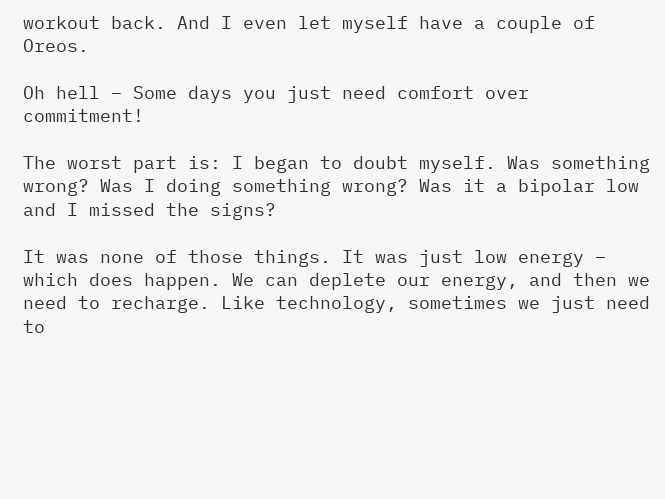workout back. And I even let myself have a couple of Oreos.

Oh hell – Some days you just need comfort over commitment!

The worst part is: I began to doubt myself. Was something wrong? Was I doing something wrong? Was it a bipolar low and I missed the signs?

It was none of those things. It was just low energy – which does happen. We can deplete our energy, and then we need to recharge. Like technology, sometimes we just need to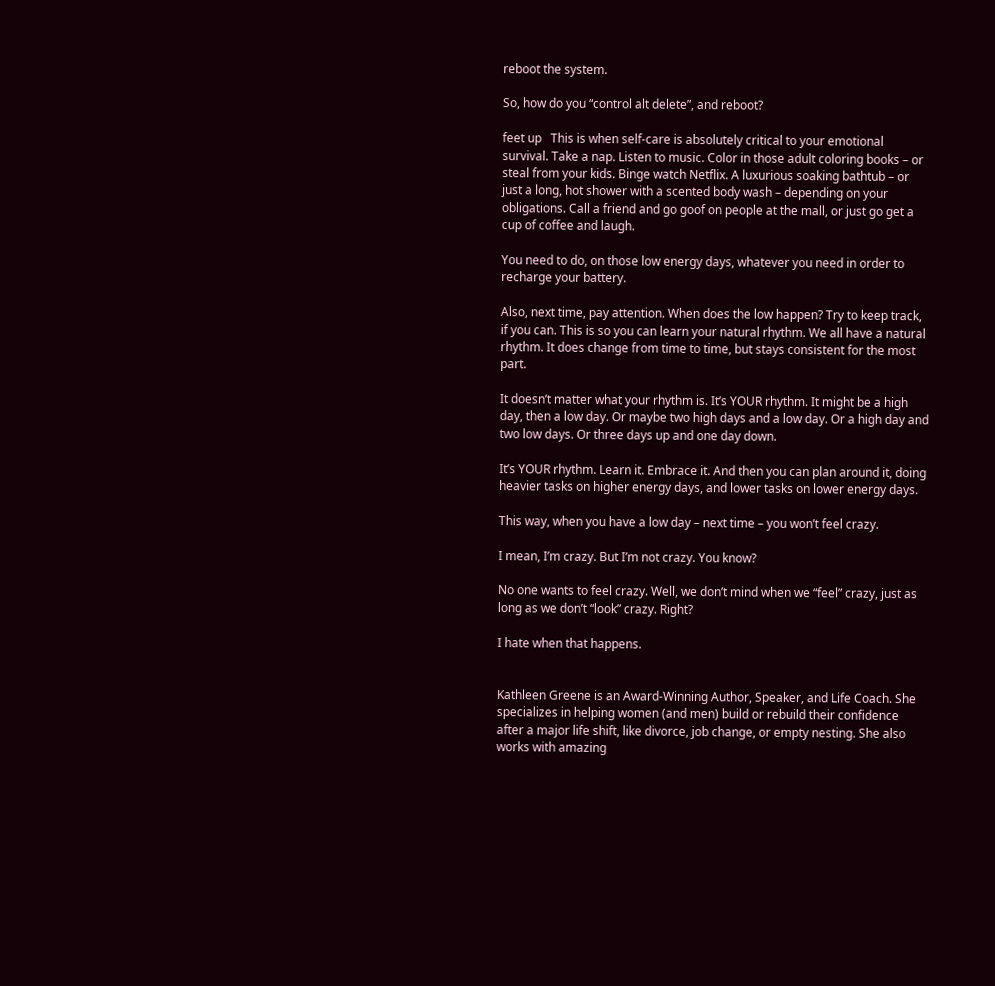reboot the system.

So, how do you “control alt delete”, and reboot?

feet up   This is when self-care is absolutely critical to your emotional survival. Take a nap. Listen to music. Color in those adult coloring books – or steal from your kids. Binge watch Netflix. A luxurious soaking bathtub – or just a long, hot shower with a scented body wash – depending on your obligations. Call a friend and go goof on people at the mall, or just go get a cup of coffee and laugh.

You need to do, on those low energy days, whatever you need in order to recharge your battery.

Also, next time, pay attention. When does the low happen? Try to keep track, if you can. This is so you can learn your natural rhythm. We all have a natural rhythm. It does change from time to time, but stays consistent for the most part.

It doesn’t matter what your rhythm is. It’s YOUR rhythm. It might be a high day, then a low day. Or maybe two high days and a low day. Or a high day and two low days. Or three days up and one day down.

It’s YOUR rhythm. Learn it. Embrace it. And then you can plan around it, doing heavier tasks on higher energy days, and lower tasks on lower energy days.

This way, when you have a low day – next time – you won’t feel crazy.

I mean, I’m crazy. But I’m not crazy. You know?

No one wants to feel crazy. Well, we don’t mind when we “feel” crazy, just as long as we don’t “look” crazy. Right?

I hate when that happens.


Kathleen Greene is an Award-Winning Author, Speaker, and Life Coach. She specializes in helping women (and men) build or rebuild their confidence after a major life shift, like divorce, job change, or empty nesting. She also works with amazing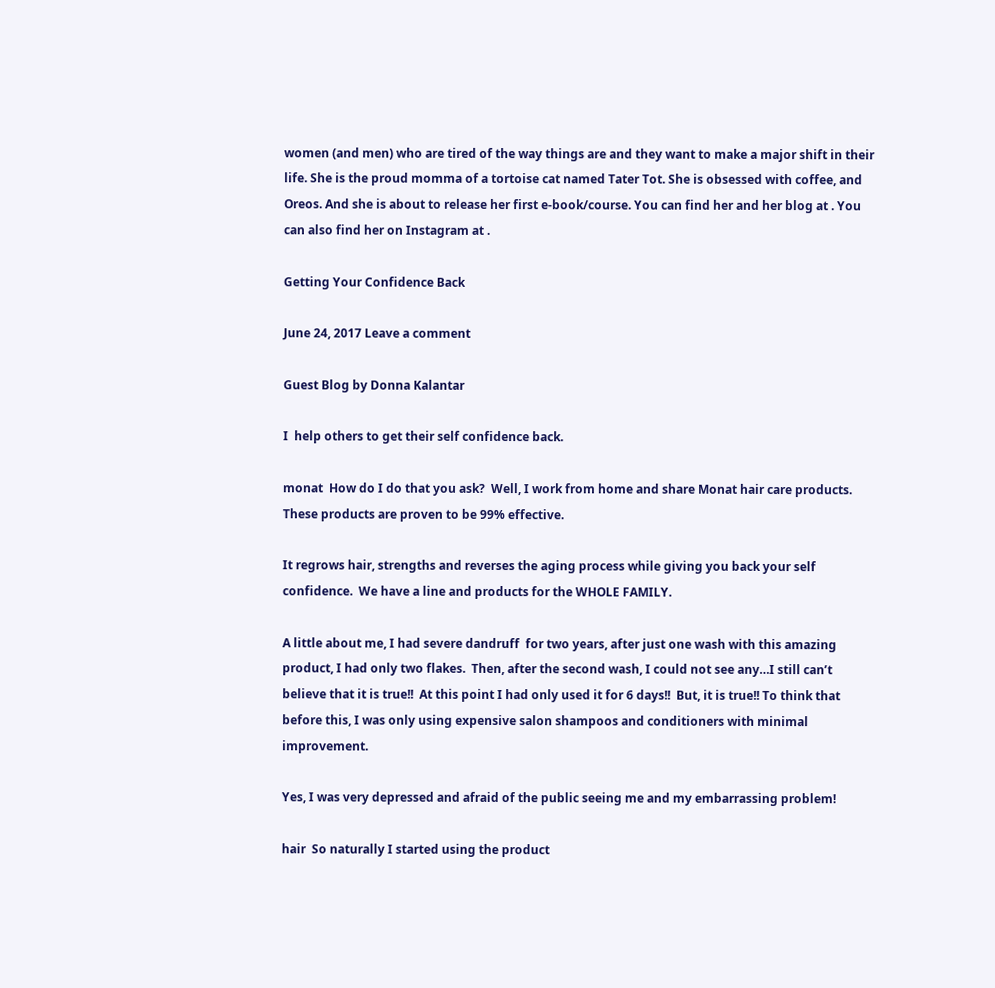women (and men) who are tired of the way things are and they want to make a major shift in their life. She is the proud momma of a tortoise cat named Tater Tot. She is obsessed with coffee, and Oreos. And she is about to release her first e-book/course. You can find her and her blog at . You can also find her on Instagram at .

Getting Your Confidence Back

June 24, 2017 Leave a comment

Guest Blog by Donna Kalantar

I  help others to get their self confidence back.

monat  How do I do that you ask?  Well, I work from home and share Monat hair care products.  These products are proven to be 99% effective.

It regrows hair, strengths and reverses the aging process while giving you back your self confidence.  We have a line and products for the WHOLE FAMILY.

A little about me, I had severe dandruff  for two years, after just one wash with this amazing product, I had only two flakes.  Then, after the second wash, I could not see any…I still can’t believe that it is true!!  At this point I had only used it for 6 days!!  But, it is true!! To think that  before this, I was only using expensive salon shampoos and conditioners with minimal improvement.

Yes, I was very depressed and afraid of the public seeing me and my embarrassing problem!

hair  So naturally I started using the product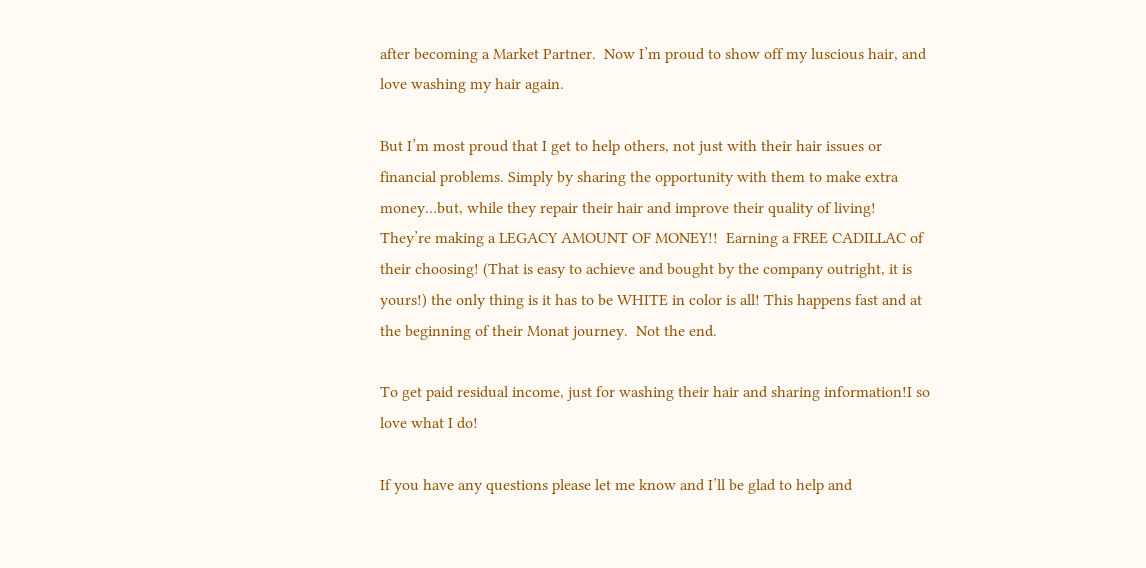after becoming a Market Partner.  Now I’m proud to show off my luscious hair, and love washing my hair again.

But I’m most proud that I get to help others, not just with their hair issues or financial problems. Simply by sharing the opportunity with them to make extra money…but, while they repair their hair and improve their quality of living!  They’re making a LEGACY AMOUNT OF MONEY!!  Earning a FREE CADILLAC of their choosing! (That is easy to achieve and bought by the company outright, it is yours!) the only thing is it has to be WHITE in color is all! This happens fast and at the beginning of their Monat journey.  Not the end.

To get paid residual income, just for washing their hair and sharing information!I so love what I do!

If you have any questions please let me know and I’ll be glad to help and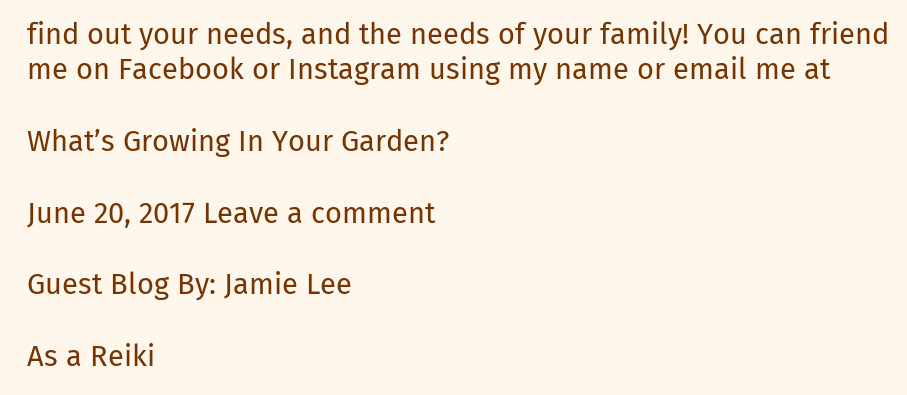find out your needs, and the needs of your family! You can friend me on Facebook or Instagram using my name or email me at

What’s Growing In Your Garden?

June 20, 2017 Leave a comment

Guest Blog By: Jamie Lee

As a Reiki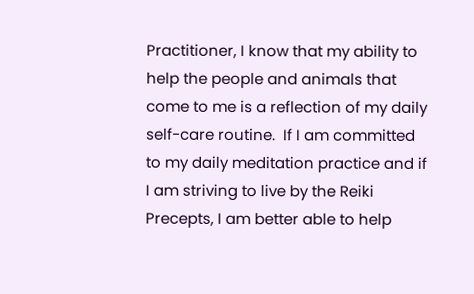Practitioner, I know that my ability to help the people and animals that come to me is a reflection of my daily self-care routine.  If I am committed to my daily meditation practice and if I am striving to live by the Reiki Precepts, I am better able to help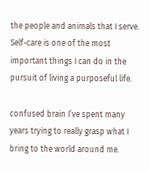the people and animals that I serve. Self-care is one of the most important things I can do in the pursuit of living a purposeful life.

confused brain I’ve spent many years trying to really grasp what I bring to the world around me.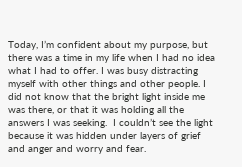Today, I’m confident about my purpose, but there was a time in my life when I had no idea what I had to offer. I was busy distracting myself with other things and other people. I did not know that the bright light inside me was there, or that it was holding all the answers I was seeking.  I couldn’t see the light because it was hidden under layers of grief and anger and worry and fear.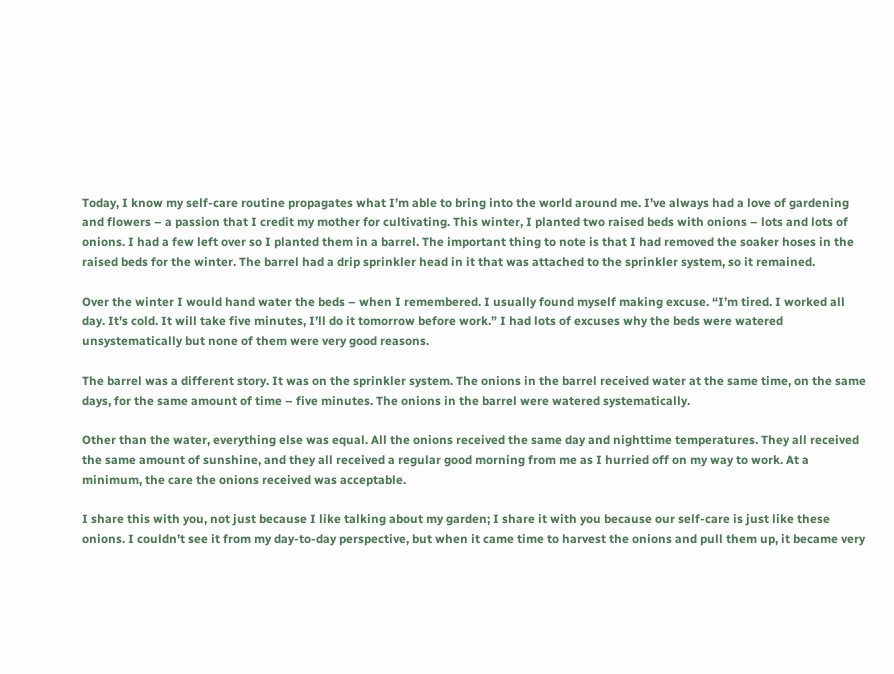Today, I know my self-care routine propagates what I’m able to bring into the world around me. I’ve always had a love of gardening and flowers – a passion that I credit my mother for cultivating. This winter, I planted two raised beds with onions – lots and lots of onions. I had a few left over so I planted them in a barrel. The important thing to note is that I had removed the soaker hoses in the raised beds for the winter. The barrel had a drip sprinkler head in it that was attached to the sprinkler system, so it remained.

Over the winter I would hand water the beds – when I remembered. I usually found myself making excuse. “I’m tired. I worked all day. It’s cold. It will take five minutes, I’ll do it tomorrow before work.” I had lots of excuses why the beds were watered unsystematically but none of them were very good reasons.

The barrel was a different story. It was on the sprinkler system. The onions in the barrel received water at the same time, on the same days, for the same amount of time – five minutes. The onions in the barrel were watered systematically.

Other than the water, everything else was equal. All the onions received the same day and nighttime temperatures. They all received the same amount of sunshine, and they all received a regular good morning from me as I hurried off on my way to work. At a minimum, the care the onions received was acceptable.

I share this with you, not just because I like talking about my garden; I share it with you because our self-care is just like these onions. I couldn’t see it from my day-to-day perspective, but when it came time to harvest the onions and pull them up, it became very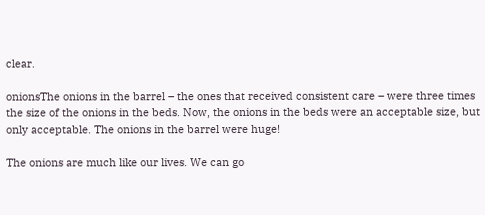clear.

onionsThe onions in the barrel – the ones that received consistent care – were three times the size of the onions in the beds. Now, the onions in the beds were an acceptable size, but only acceptable. The onions in the barrel were huge!

The onions are much like our lives. We can go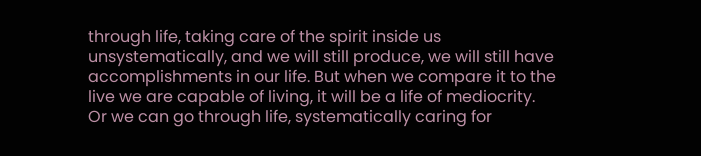through life, taking care of the spirit inside us unsystematically, and we will still produce, we will still have accomplishments in our life. But when we compare it to the live we are capable of living, it will be a life of mediocrity. Or we can go through life, systematically caring for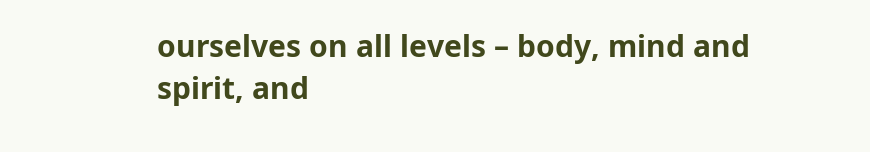ourselves on all levels – body, mind and spirit, and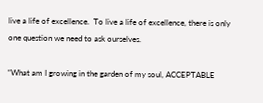live a life of excellence.  To live a life of excellence, there is only one question we need to ask ourselves.

“What am I growing in the garden of my soul, ACCEPTABLE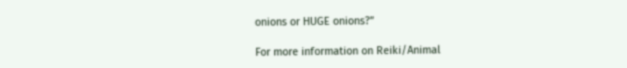onions or HUGE onions?”

For more information on Reiki/Animal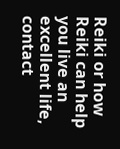Reiki or how Reiki can help you live an excellent life, contact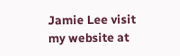Jamie Lee visit my website at